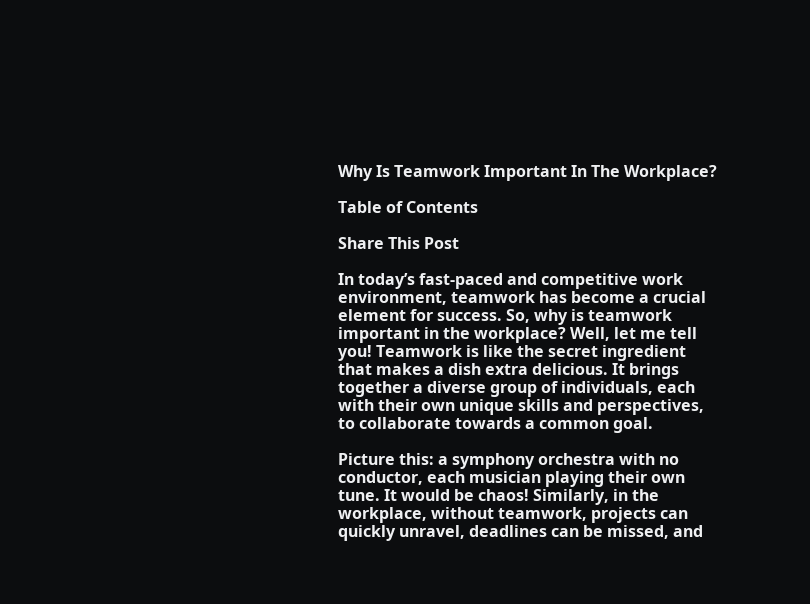Why Is Teamwork Important In The Workplace?

Table of Contents

Share This Post

In today’s fast-paced and competitive work environment, teamwork has become a crucial element for success. So, why is teamwork important in the workplace? Well, let me tell you! Teamwork is like the secret ingredient that makes a dish extra delicious. It brings together a diverse group of individuals, each with their own unique skills and perspectives, to collaborate towards a common goal.

Picture this: a symphony orchestra with no conductor, each musician playing their own tune. It would be chaos! Similarly, in the workplace, without teamwork, projects can quickly unravel, deadlines can be missed, and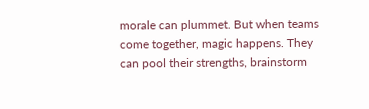morale can plummet. But when teams come together, magic happens. They can pool their strengths, brainstorm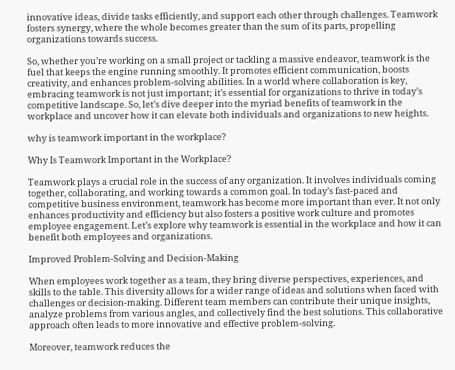innovative ideas, divide tasks efficiently, and support each other through challenges. Teamwork fosters synergy, where the whole becomes greater than the sum of its parts, propelling organizations towards success.

So, whether you’re working on a small project or tackling a massive endeavor, teamwork is the fuel that keeps the engine running smoothly. It promotes efficient communication, boosts creativity, and enhances problem-solving abilities. In a world where collaboration is key, embracing teamwork is not just important; it’s essential for organizations to thrive in today’s competitive landscape. So, let’s dive deeper into the myriad benefits of teamwork in the workplace and uncover how it can elevate both individuals and organizations to new heights.

why is teamwork important in the workplace?

Why Is Teamwork Important in the Workplace?

Teamwork plays a crucial role in the success of any organization. It involves individuals coming together, collaborating, and working towards a common goal. In today’s fast-paced and competitive business environment, teamwork has become more important than ever. It not only enhances productivity and efficiency but also fosters a positive work culture and promotes employee engagement. Let’s explore why teamwork is essential in the workplace and how it can benefit both employees and organizations.

Improved Problem-Solving and Decision-Making

When employees work together as a team, they bring diverse perspectives, experiences, and skills to the table. This diversity allows for a wider range of ideas and solutions when faced with challenges or decision-making. Different team members can contribute their unique insights, analyze problems from various angles, and collectively find the best solutions. This collaborative approach often leads to more innovative and effective problem-solving.

Moreover, teamwork reduces the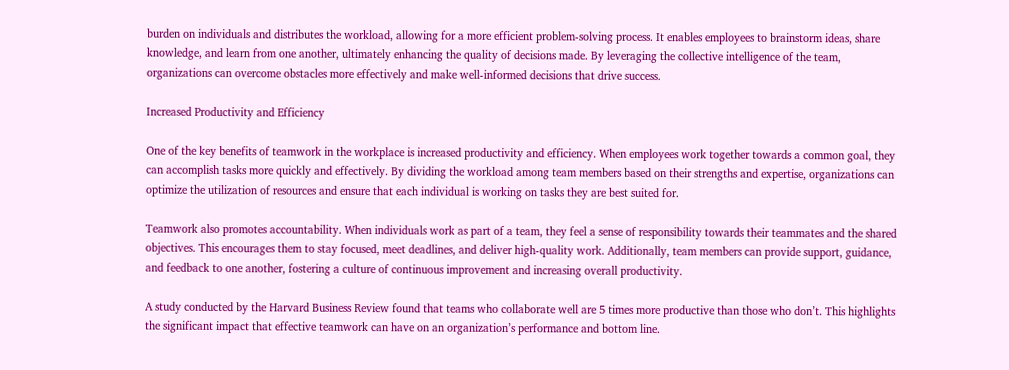burden on individuals and distributes the workload, allowing for a more efficient problem-solving process. It enables employees to brainstorm ideas, share knowledge, and learn from one another, ultimately enhancing the quality of decisions made. By leveraging the collective intelligence of the team, organizations can overcome obstacles more effectively and make well-informed decisions that drive success.

Increased Productivity and Efficiency

One of the key benefits of teamwork in the workplace is increased productivity and efficiency. When employees work together towards a common goal, they can accomplish tasks more quickly and effectively. By dividing the workload among team members based on their strengths and expertise, organizations can optimize the utilization of resources and ensure that each individual is working on tasks they are best suited for.

Teamwork also promotes accountability. When individuals work as part of a team, they feel a sense of responsibility towards their teammates and the shared objectives. This encourages them to stay focused, meet deadlines, and deliver high-quality work. Additionally, team members can provide support, guidance, and feedback to one another, fostering a culture of continuous improvement and increasing overall productivity.

A study conducted by the Harvard Business Review found that teams who collaborate well are 5 times more productive than those who don’t. This highlights the significant impact that effective teamwork can have on an organization’s performance and bottom line.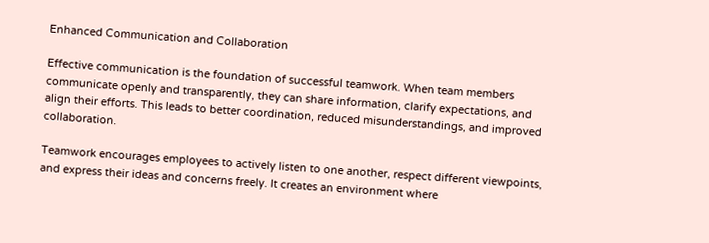Enhanced Communication and Collaboration

Effective communication is the foundation of successful teamwork. When team members communicate openly and transparently, they can share information, clarify expectations, and align their efforts. This leads to better coordination, reduced misunderstandings, and improved collaboration.

Teamwork encourages employees to actively listen to one another, respect different viewpoints, and express their ideas and concerns freely. It creates an environment where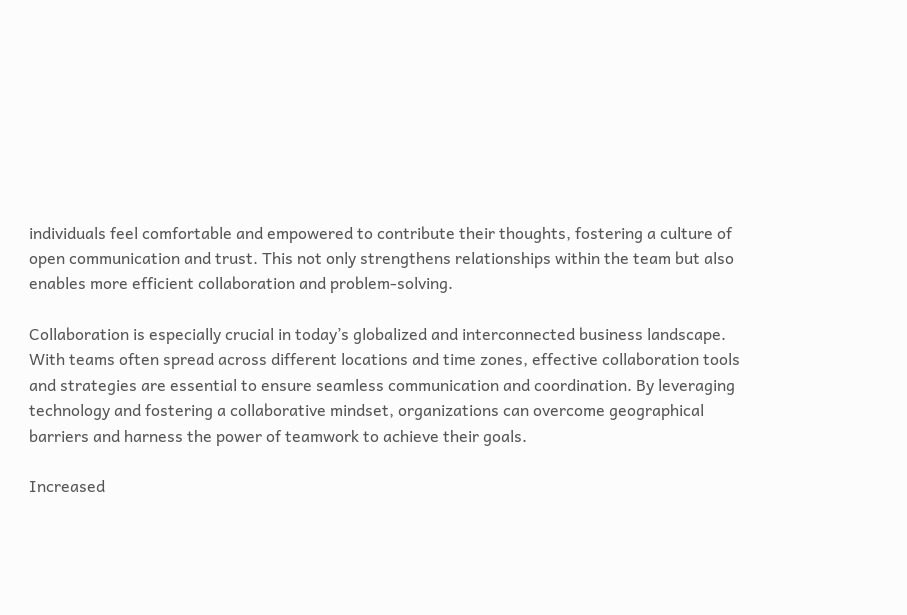individuals feel comfortable and empowered to contribute their thoughts, fostering a culture of open communication and trust. This not only strengthens relationships within the team but also enables more efficient collaboration and problem-solving.

Collaboration is especially crucial in today’s globalized and interconnected business landscape. With teams often spread across different locations and time zones, effective collaboration tools and strategies are essential to ensure seamless communication and coordination. By leveraging technology and fostering a collaborative mindset, organizations can overcome geographical barriers and harness the power of teamwork to achieve their goals.

Increased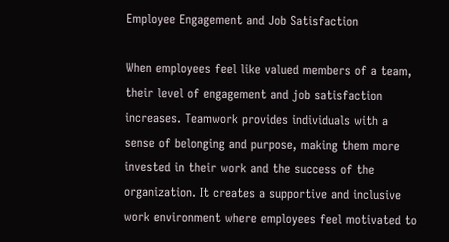Employee Engagement and Job Satisfaction

When employees feel like valued members of a team, their level of engagement and job satisfaction increases. Teamwork provides individuals with a sense of belonging and purpose, making them more invested in their work and the success of the organization. It creates a supportive and inclusive work environment where employees feel motivated to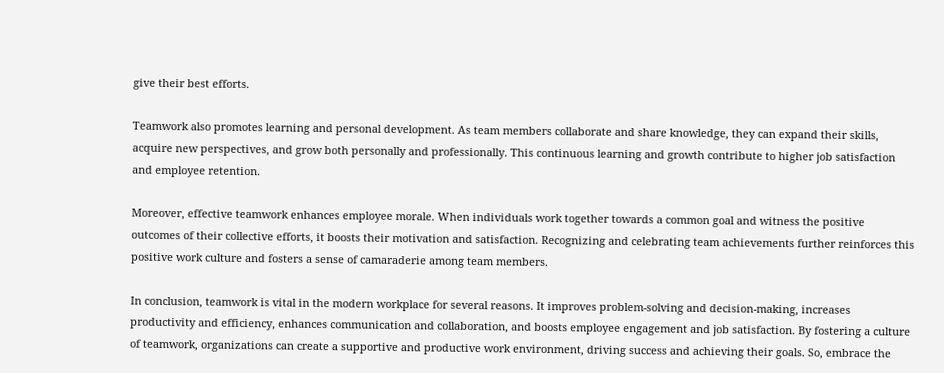give their best efforts.

Teamwork also promotes learning and personal development. As team members collaborate and share knowledge, they can expand their skills, acquire new perspectives, and grow both personally and professionally. This continuous learning and growth contribute to higher job satisfaction and employee retention.

Moreover, effective teamwork enhances employee morale. When individuals work together towards a common goal and witness the positive outcomes of their collective efforts, it boosts their motivation and satisfaction. Recognizing and celebrating team achievements further reinforces this positive work culture and fosters a sense of camaraderie among team members.

In conclusion, teamwork is vital in the modern workplace for several reasons. It improves problem-solving and decision-making, increases productivity and efficiency, enhances communication and collaboration, and boosts employee engagement and job satisfaction. By fostering a culture of teamwork, organizations can create a supportive and productive work environment, driving success and achieving their goals. So, embrace the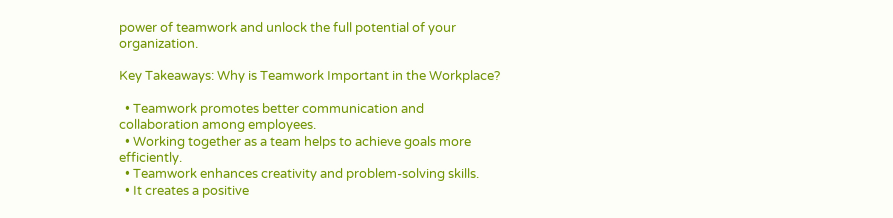power of teamwork and unlock the full potential of your organization.

Key Takeaways: Why is Teamwork Important in the Workplace?

  • Teamwork promotes better communication and collaboration among employees.
  • Working together as a team helps to achieve goals more efficiently.
  • Teamwork enhances creativity and problem-solving skills.
  • It creates a positive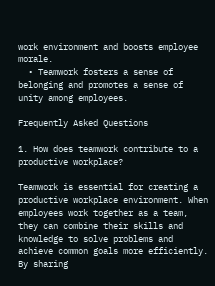work environment and boosts employee morale.
  • Teamwork fosters a sense of belonging and promotes a sense of unity among employees.

Frequently Asked Questions

1. How does teamwork contribute to a productive workplace?

Teamwork is essential for creating a productive workplace environment. When employees work together as a team, they can combine their skills and knowledge to solve problems and achieve common goals more efficiently. By sharing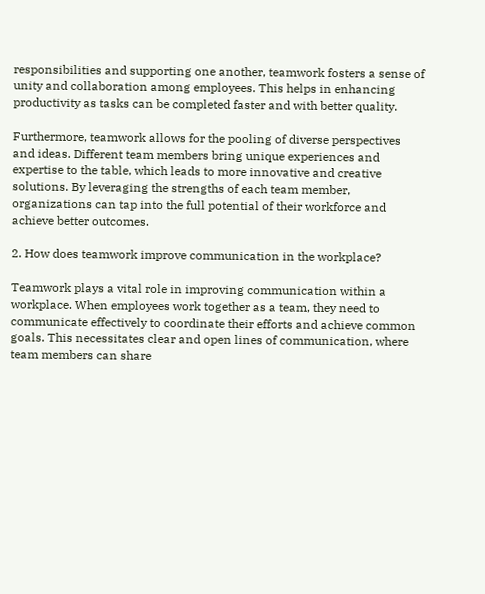responsibilities and supporting one another, teamwork fosters a sense of unity and collaboration among employees. This helps in enhancing productivity as tasks can be completed faster and with better quality.

Furthermore, teamwork allows for the pooling of diverse perspectives and ideas. Different team members bring unique experiences and expertise to the table, which leads to more innovative and creative solutions. By leveraging the strengths of each team member, organizations can tap into the full potential of their workforce and achieve better outcomes.

2. How does teamwork improve communication in the workplace?

Teamwork plays a vital role in improving communication within a workplace. When employees work together as a team, they need to communicate effectively to coordinate their efforts and achieve common goals. This necessitates clear and open lines of communication, where team members can share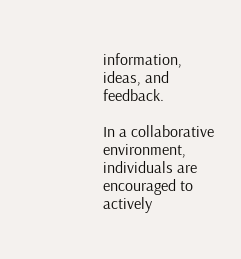information, ideas, and feedback.

In a collaborative environment, individuals are encouraged to actively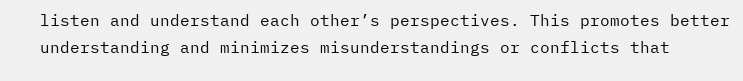listen and understand each other’s perspectives. This promotes better understanding and minimizes misunderstandings or conflicts that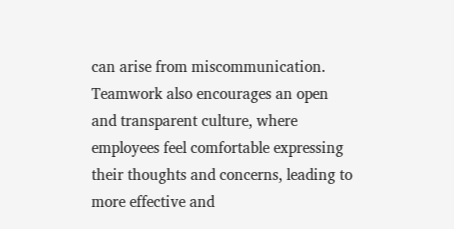can arise from miscommunication. Teamwork also encourages an open and transparent culture, where employees feel comfortable expressing their thoughts and concerns, leading to more effective and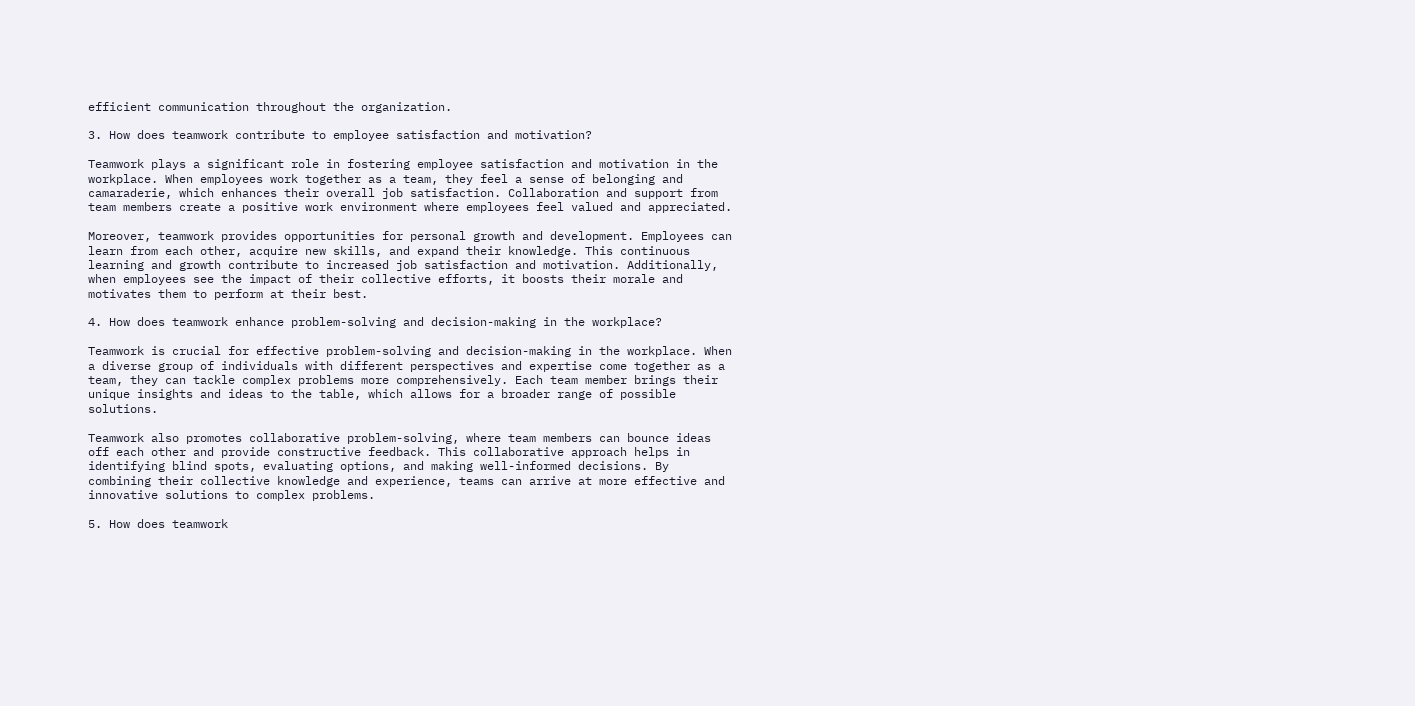efficient communication throughout the organization.

3. How does teamwork contribute to employee satisfaction and motivation?

Teamwork plays a significant role in fostering employee satisfaction and motivation in the workplace. When employees work together as a team, they feel a sense of belonging and camaraderie, which enhances their overall job satisfaction. Collaboration and support from team members create a positive work environment where employees feel valued and appreciated.

Moreover, teamwork provides opportunities for personal growth and development. Employees can learn from each other, acquire new skills, and expand their knowledge. This continuous learning and growth contribute to increased job satisfaction and motivation. Additionally, when employees see the impact of their collective efforts, it boosts their morale and motivates them to perform at their best.

4. How does teamwork enhance problem-solving and decision-making in the workplace?

Teamwork is crucial for effective problem-solving and decision-making in the workplace. When a diverse group of individuals with different perspectives and expertise come together as a team, they can tackle complex problems more comprehensively. Each team member brings their unique insights and ideas to the table, which allows for a broader range of possible solutions.

Teamwork also promotes collaborative problem-solving, where team members can bounce ideas off each other and provide constructive feedback. This collaborative approach helps in identifying blind spots, evaluating options, and making well-informed decisions. By combining their collective knowledge and experience, teams can arrive at more effective and innovative solutions to complex problems.

5. How does teamwork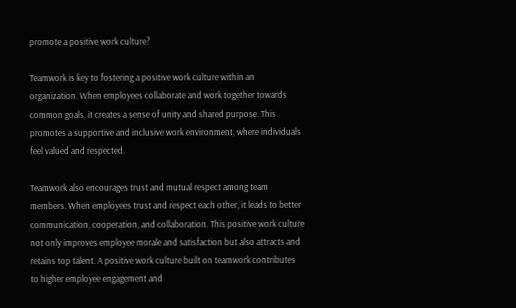promote a positive work culture?

Teamwork is key to fostering a positive work culture within an organization. When employees collaborate and work together towards common goals, it creates a sense of unity and shared purpose. This promotes a supportive and inclusive work environment, where individuals feel valued and respected.

Teamwork also encourages trust and mutual respect among team members. When employees trust and respect each other, it leads to better communication, cooperation, and collaboration. This positive work culture not only improves employee morale and satisfaction but also attracts and retains top talent. A positive work culture built on teamwork contributes to higher employee engagement and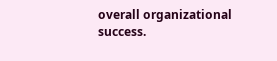overall organizational success.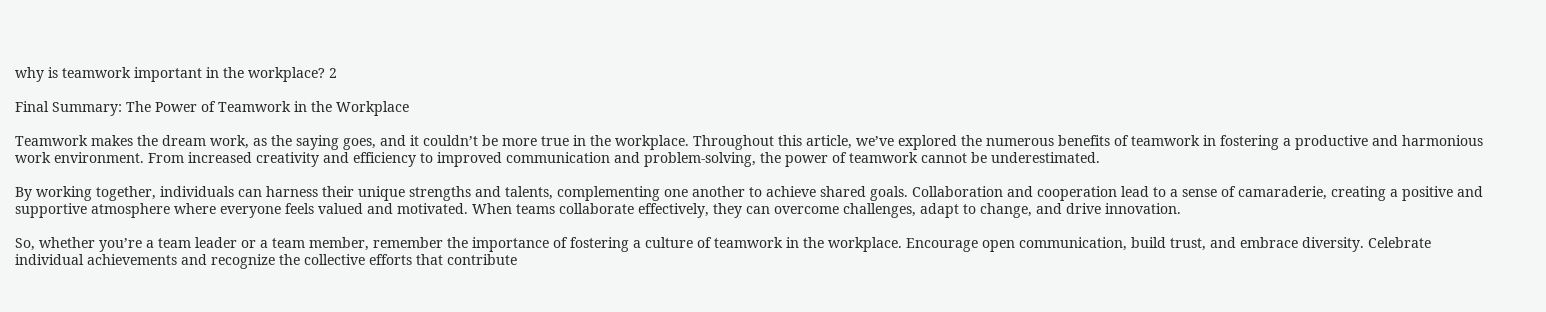why is teamwork important in the workplace? 2

Final Summary: The Power of Teamwork in the Workplace

Teamwork makes the dream work, as the saying goes, and it couldn’t be more true in the workplace. Throughout this article, we’ve explored the numerous benefits of teamwork in fostering a productive and harmonious work environment. From increased creativity and efficiency to improved communication and problem-solving, the power of teamwork cannot be underestimated.

By working together, individuals can harness their unique strengths and talents, complementing one another to achieve shared goals. Collaboration and cooperation lead to a sense of camaraderie, creating a positive and supportive atmosphere where everyone feels valued and motivated. When teams collaborate effectively, they can overcome challenges, adapt to change, and drive innovation.

So, whether you’re a team leader or a team member, remember the importance of fostering a culture of teamwork in the workplace. Encourage open communication, build trust, and embrace diversity. Celebrate individual achievements and recognize the collective efforts that contribute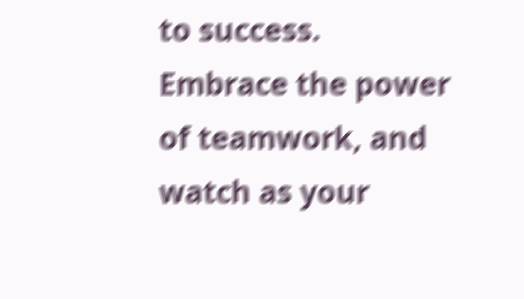to success. Embrace the power of teamwork, and watch as your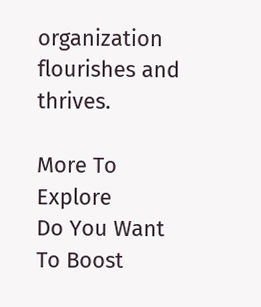organization flourishes and thrives.

More To Explore
Do You Want To Boost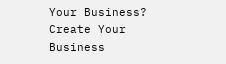Your Business?
Create Your Business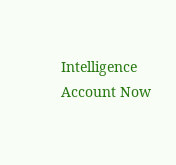Intelligence Account Now